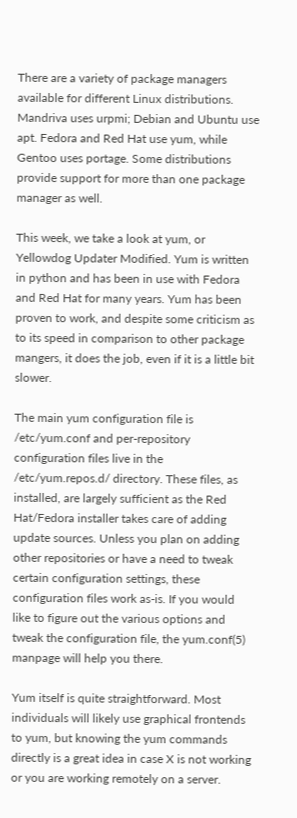There are a variety of package managers available for different Linux distributions. Mandriva uses urpmi; Debian and Ubuntu use apt. Fedora and Red Hat use yum, while Gentoo uses portage. Some distributions provide support for more than one package manager as well.

This week, we take a look at yum, or Yellowdog Updater Modified. Yum is written in python and has been in use with Fedora and Red Hat for many years. Yum has been proven to work, and despite some criticism as to its speed in comparison to other package mangers, it does the job, even if it is a little bit slower.

The main yum configuration file is /etc/yum.conf and per-repository configuration files live in the /etc/yum.repos.d/ directory. These files, as installed, are largely sufficient as the Red Hat/Fedora installer takes care of adding update sources. Unless you plan on adding other repositories or have a need to tweak certain configuration settings, these configuration files work as-is. If you would like to figure out the various options and tweak the configuration file, the yum.conf(5) manpage will help you there.

Yum itself is quite straightforward. Most individuals will likely use graphical frontends to yum, but knowing the yum commands directly is a great idea in case X is not working or you are working remotely on a server.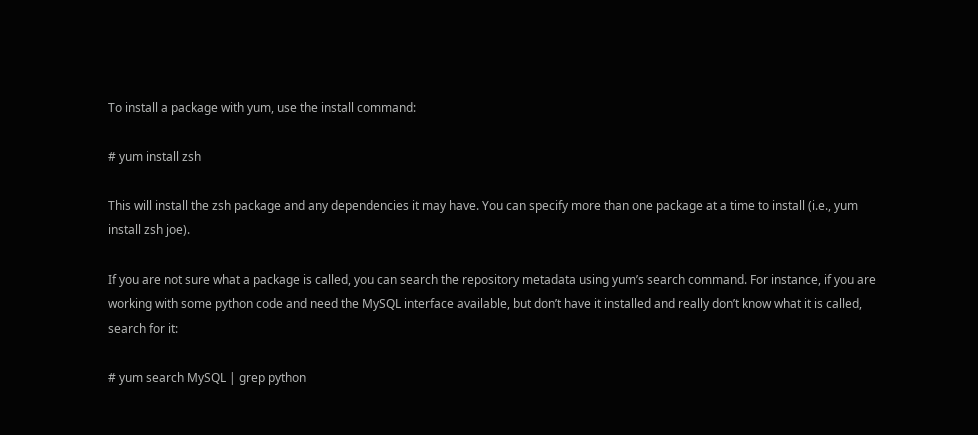To install a package with yum, use the install command:

# yum install zsh

This will install the zsh package and any dependencies it may have. You can specify more than one package at a time to install (i.e., yum install zsh joe).

If you are not sure what a package is called, you can search the repository metadata using yum’s search command. For instance, if you are working with some python code and need the MySQL interface available, but don’t have it installed and really don’t know what it is called, search for it:

# yum search MySQL | grep python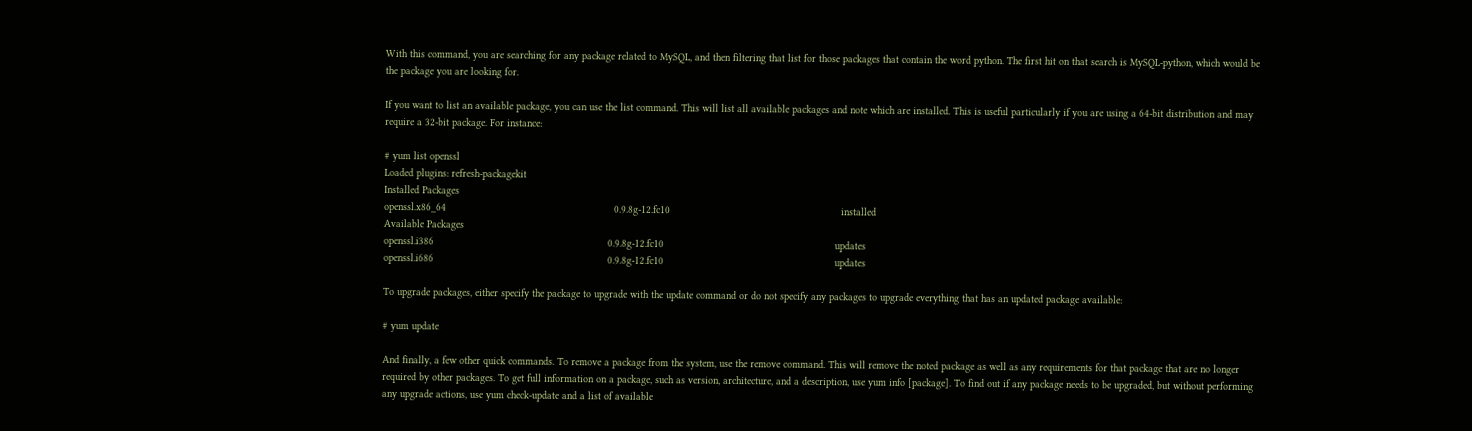With this command, you are searching for any package related to MySQL, and then filtering that list for those packages that contain the word python. The first hit on that search is MySQL-python, which would be the package you are looking for.

If you want to list an available package, you can use the list command. This will list all available packages and note which are installed. This is useful particularly if you are using a 64-bit distribution and may require a 32-bit package. For instance:

# yum list openssl
Loaded plugins: refresh-packagekit
Installed Packages
openssl.x86_64                                                        0.9.8g-12.fc10                                                         installed
Available Packages
openssl.i386                                                          0.9.8g-12.fc10                                                         updates
openssl.i686                                                          0.9.8g-12.fc10                                                         updates

To upgrade packages, either specify the package to upgrade with the update command or do not specify any packages to upgrade everything that has an updated package available:

# yum update

And finally, a few other quick commands. To remove a package from the system, use the remove command. This will remove the noted package as well as any requirements for that package that are no longer required by other packages. To get full information on a package, such as version, architecture, and a description, use yum info [package]. To find out if any package needs to be upgraded, but without performing any upgrade actions, use yum check-update and a list of available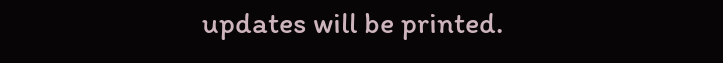updates will be printed.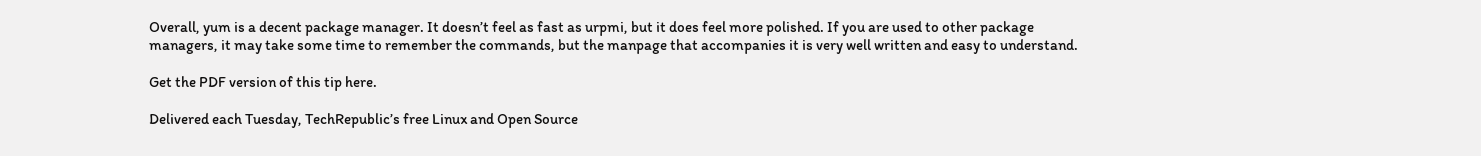Overall, yum is a decent package manager. It doesn’t feel as fast as urpmi, but it does feel more polished. If you are used to other package managers, it may take some time to remember the commands, but the manpage that accompanies it is very well written and easy to understand.

Get the PDF version of this tip here.

Delivered each Tuesday, TechRepublic’s free Linux and Open Source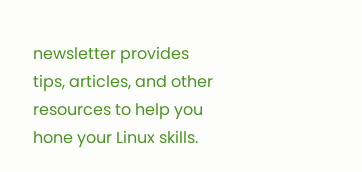newsletter provides tips, articles, and other resources to help you hone your Linux skills.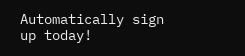Automatically sign up today!